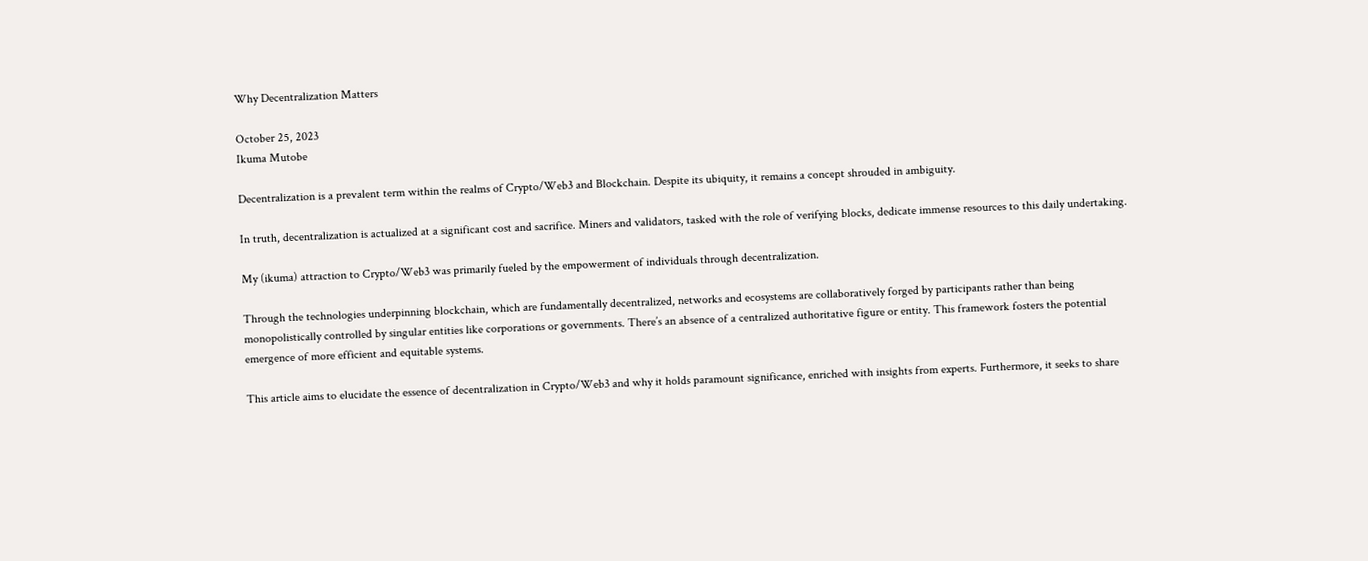Why Decentralization Matters

October 25, 2023
Ikuma Mutobe

Decentralization is a prevalent term within the realms of Crypto/Web3 and Blockchain. Despite its ubiquity, it remains a concept shrouded in ambiguity.

In truth, decentralization is actualized at a significant cost and sacrifice. Miners and validators, tasked with the role of verifying blocks, dedicate immense resources to this daily undertaking.

My (ikuma) attraction to Crypto/Web3 was primarily fueled by the empowerment of individuals through decentralization.

Through the technologies underpinning blockchain, which are fundamentally decentralized, networks and ecosystems are collaboratively forged by participants rather than being monopolistically controlled by singular entities like corporations or governments. There’s an absence of a centralized authoritative figure or entity. This framework fosters the potential emergence of more efficient and equitable systems.

This article aims to elucidate the essence of decentralization in Crypto/Web3 and why it holds paramount significance, enriched with insights from experts. Furthermore, it seeks to share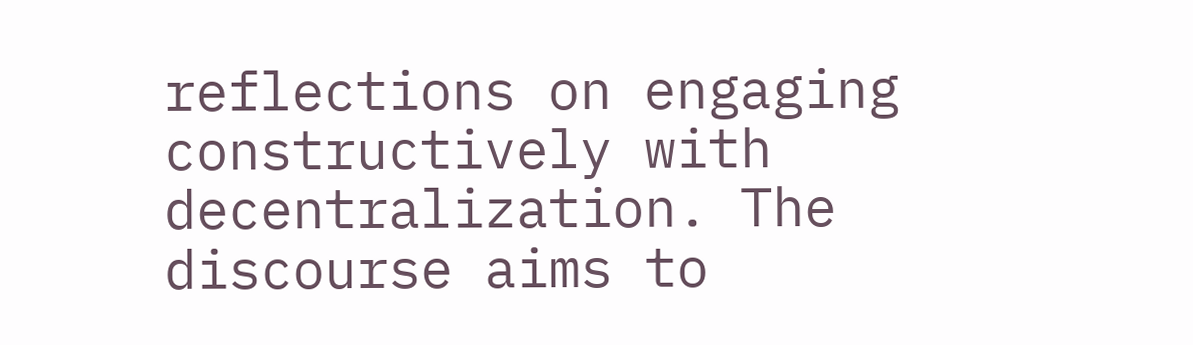reflections on engaging constructively with decentralization. The discourse aims to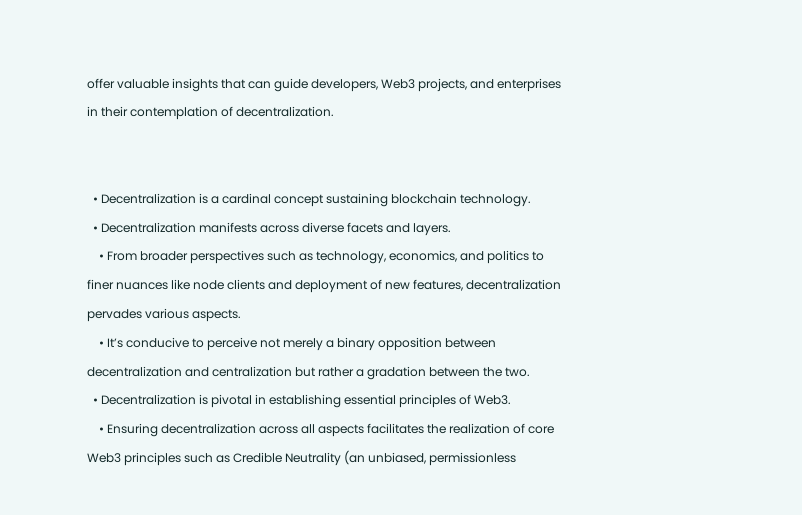offer valuable insights that can guide developers, Web3 projects, and enterprises in their contemplation of decentralization.


  • Decentralization is a cardinal concept sustaining blockchain technology.
  • Decentralization manifests across diverse facets and layers.
    • From broader perspectives such as technology, economics, and politics to finer nuances like node clients and deployment of new features, decentralization pervades various aspects.
    • It’s conducive to perceive not merely a binary opposition between decentralization and centralization but rather a gradation between the two.
  • Decentralization is pivotal in establishing essential principles of Web3.
    • Ensuring decentralization across all aspects facilitates the realization of core Web3 principles such as Credible Neutrality (an unbiased, permissionless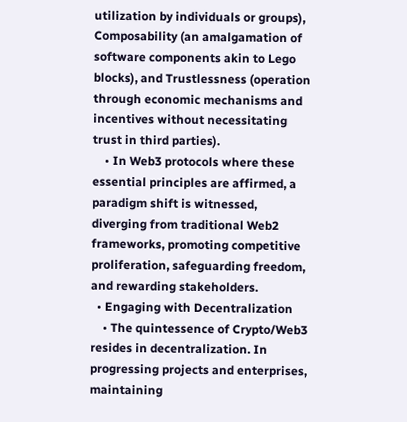utilization by individuals or groups), Composability (an amalgamation of software components akin to Lego blocks), and Trustlessness (operation through economic mechanisms and incentives without necessitating trust in third parties).
    • In Web3 protocols where these essential principles are affirmed, a paradigm shift is witnessed, diverging from traditional Web2 frameworks, promoting competitive proliferation, safeguarding freedom, and rewarding stakeholders.
  • Engaging with Decentralization
    • The quintessence of Crypto/Web3 resides in decentralization. In progressing projects and enterprises, maintaining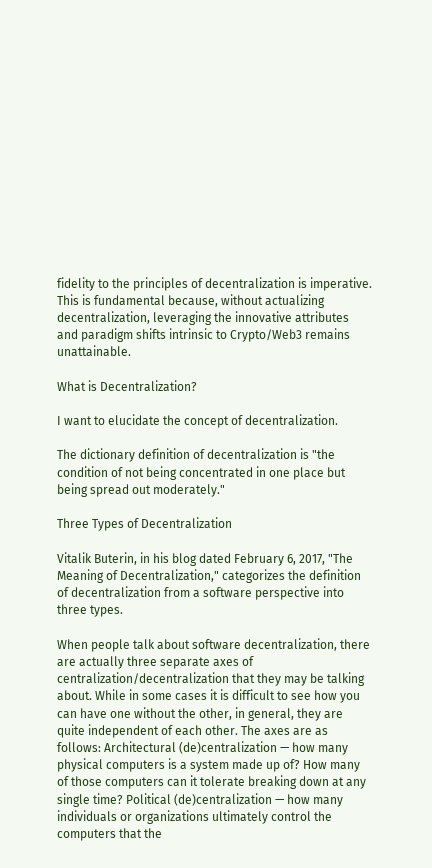fidelity to the principles of decentralization is imperative. This is fundamental because, without actualizing decentralization, leveraging the innovative attributes and paradigm shifts intrinsic to Crypto/Web3 remains unattainable.

What is Decentralization?

I want to elucidate the concept of decentralization.

The dictionary definition of decentralization is "the condition of not being concentrated in one place but being spread out moderately."

Three Types of Decentralization

Vitalik Buterin, in his blog dated February 6, 2017, "The Meaning of Decentralization," categorizes the definition of decentralization from a software perspective into three types.

When people talk about software decentralization, there are actually three separate axes of centralization/decentralization that they may be talking about. While in some cases it is difficult to see how you can have one without the other, in general, they are quite independent of each other. The axes are as follows: Architectural (de)centralization — how many physical computers is a system made up of? How many of those computers can it tolerate breaking down at any single time? Political (de)centralization — how many individuals or organizations ultimately control the computers that the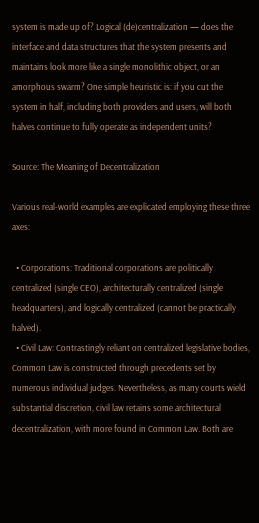system is made up of? Logical (de)centralization — does the interface and data structures that the system presents and maintains look more like a single monolithic object, or an amorphous swarm? One simple heuristic is: if you cut the system in half, including both providers and users, will both halves continue to fully operate as independent units?

Source: The Meaning of Decentralization

Various real-world examples are explicated employing these three axes:

  • Corporations: Traditional corporations are politically centralized (single CEO), architecturally centralized (single headquarters), and logically centralized (cannot be practically halved).
  • Civil Law: Contrastingly reliant on centralized legislative bodies, Common Law is constructed through precedents set by numerous individual judges. Nevertheless, as many courts wield substantial discretion, civil law retains some architectural decentralization, with more found in Common Law. Both are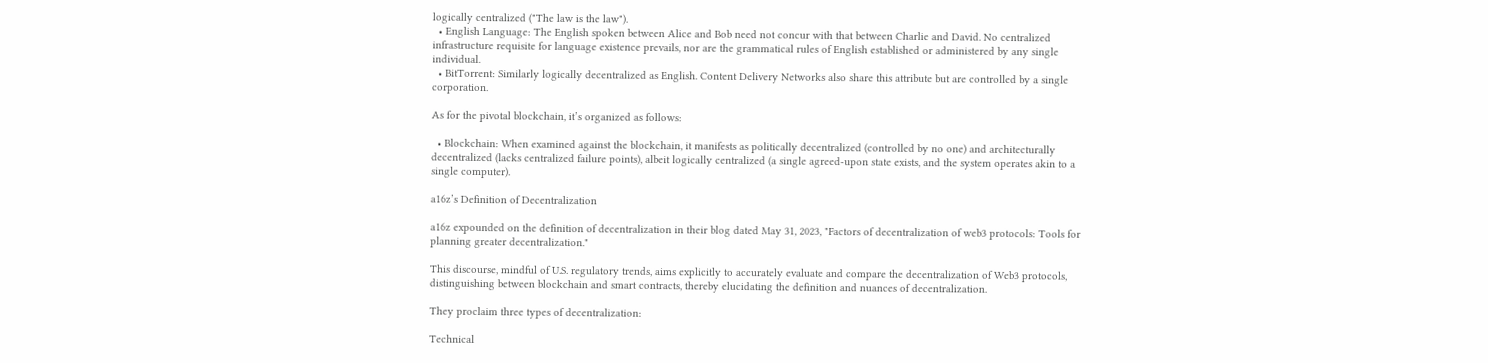logically centralized ("The law is the law").
  • English Language: The English spoken between Alice and Bob need not concur with that between Charlie and David. No centralized infrastructure requisite for language existence prevails, nor are the grammatical rules of English established or administered by any single individual.
  • BitTorrent: Similarly logically decentralized as English. Content Delivery Networks also share this attribute but are controlled by a single corporation.

As for the pivotal blockchain, it’s organized as follows:

  • Blockchain: When examined against the blockchain, it manifests as politically decentralized (controlled by no one) and architecturally decentralized (lacks centralized failure points), albeit logically centralized (a single agreed-upon state exists, and the system operates akin to a single computer).

a16z’s Definition of Decentralization

a16z expounded on the definition of decentralization in their blog dated May 31, 2023, "Factors of decentralization of web3 protocols: Tools for planning greater decentralization."

This discourse, mindful of U.S. regulatory trends, aims explicitly to accurately evaluate and compare the decentralization of Web3 protocols, distinguishing between blockchain and smart contracts, thereby elucidating the definition and nuances of decentralization.

They proclaim three types of decentralization:

Technical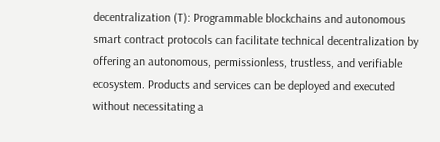decentralization (T): Programmable blockchains and autonomous smart contract protocols can facilitate technical decentralization by offering an autonomous, permissionless, trustless, and verifiable ecosystem. Products and services can be deployed and executed without necessitating a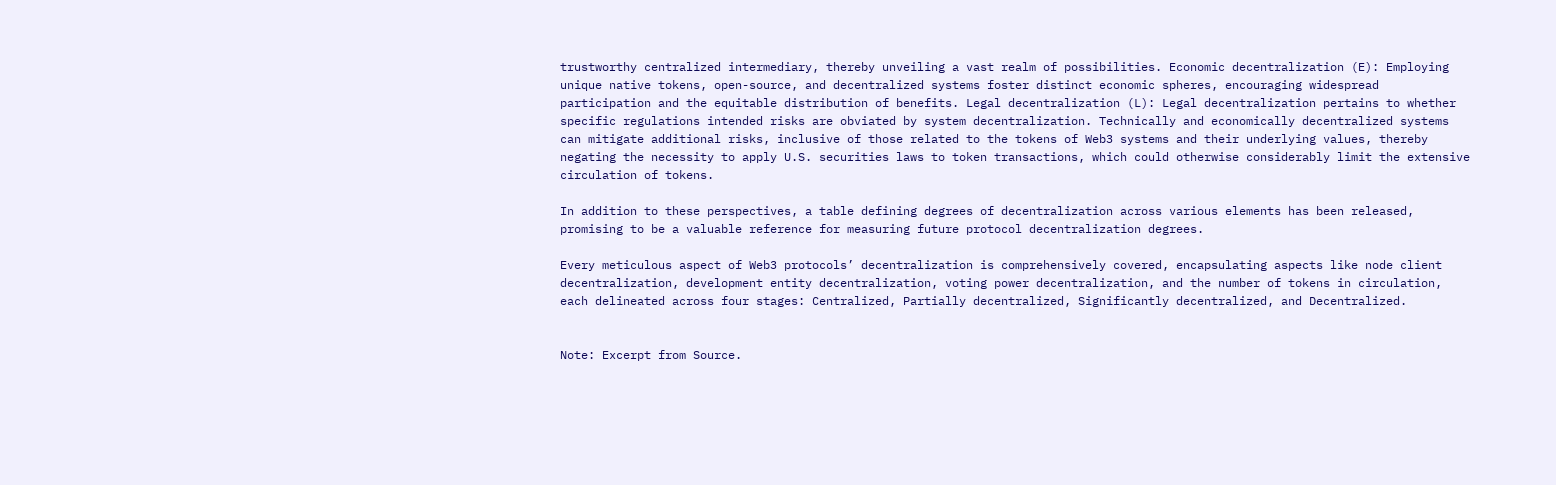trustworthy centralized intermediary, thereby unveiling a vast realm of possibilities. Economic decentralization (E): Employing unique native tokens, open-source, and decentralized systems foster distinct economic spheres, encouraging widespread participation and the equitable distribution of benefits. Legal decentralization (L): Legal decentralization pertains to whether specific regulations intended risks are obviated by system decentralization. Technically and economically decentralized systems can mitigate additional risks, inclusive of those related to the tokens of Web3 systems and their underlying values, thereby negating the necessity to apply U.S. securities laws to token transactions, which could otherwise considerably limit the extensive circulation of tokens.

In addition to these perspectives, a table defining degrees of decentralization across various elements has been released, promising to be a valuable reference for measuring future protocol decentralization degrees.

Every meticulous aspect of Web3 protocols’ decentralization is comprehensively covered, encapsulating aspects like node client decentralization, development entity decentralization, voting power decentralization, and the number of tokens in circulation, each delineated across four stages: Centralized, Partially decentralized, Significantly decentralized, and Decentralized.


Note: Excerpt from Source.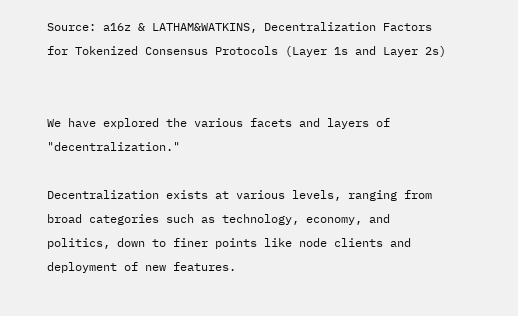Source: a16z & LATHAM&WATKINS, Decentralization Factors for Tokenized Consensus Protocols (Layer 1s and Layer 2s)


We have explored the various facets and layers of "decentralization."

Decentralization exists at various levels, ranging from broad categories such as technology, economy, and politics, down to finer points like node clients and deployment of new features.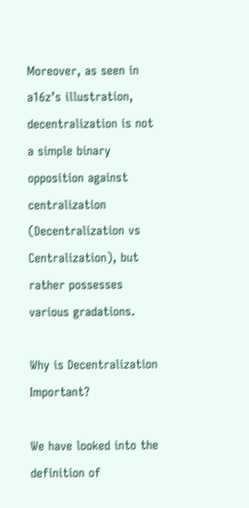Moreover, as seen in a16z’s illustration, decentralization is not a simple binary opposition against centralization (Decentralization vs Centralization), but rather possesses various gradations.

Why is Decentralization Important?

We have looked into the definition of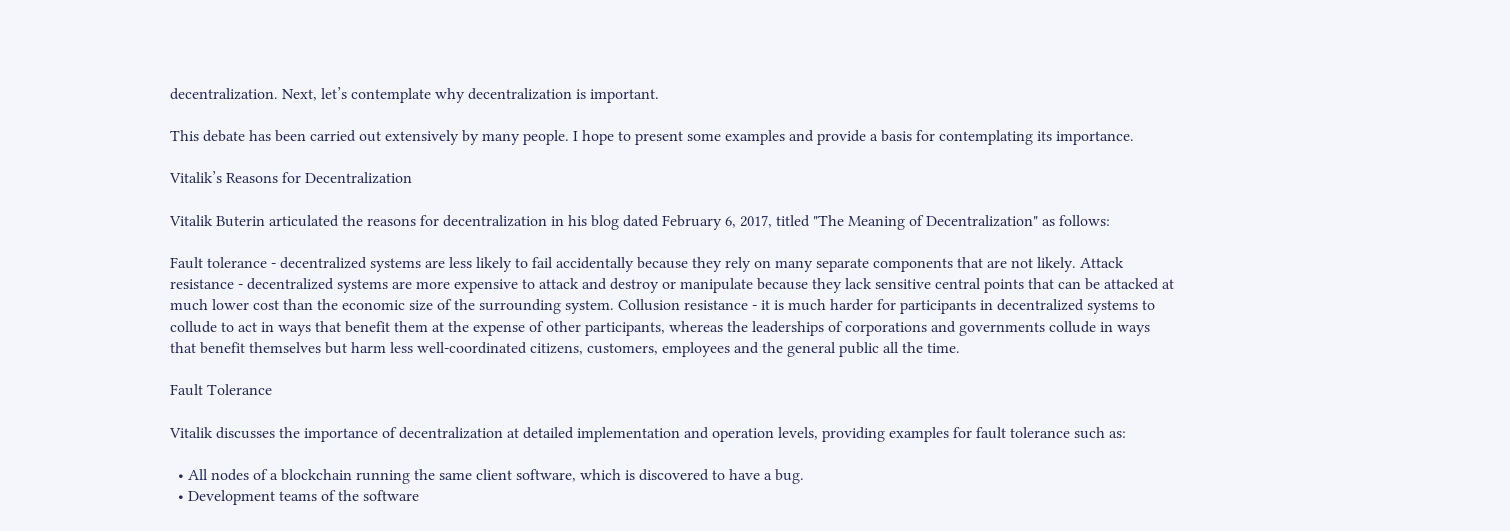decentralization. Next, let’s contemplate why decentralization is important.

This debate has been carried out extensively by many people. I hope to present some examples and provide a basis for contemplating its importance.

Vitalik’s Reasons for Decentralization

Vitalik Buterin articulated the reasons for decentralization in his blog dated February 6, 2017, titled "The Meaning of Decentralization" as follows:

Fault tolerance - decentralized systems are less likely to fail accidentally because they rely on many separate components that are not likely. Attack resistance - decentralized systems are more expensive to attack and destroy or manipulate because they lack sensitive central points that can be attacked at much lower cost than the economic size of the surrounding system. Collusion resistance - it is much harder for participants in decentralized systems to collude to act in ways that benefit them at the expense of other participants, whereas the leaderships of corporations and governments collude in ways that benefit themselves but harm less well-coordinated citizens, customers, employees and the general public all the time.

Fault Tolerance

Vitalik discusses the importance of decentralization at detailed implementation and operation levels, providing examples for fault tolerance such as:

  • All nodes of a blockchain running the same client software, which is discovered to have a bug.
  • Development teams of the software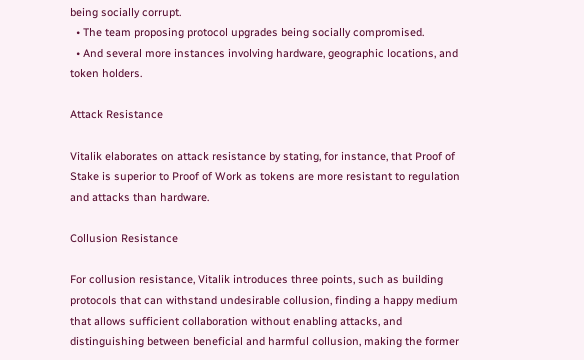being socially corrupt.
  • The team proposing protocol upgrades being socially compromised.
  • And several more instances involving hardware, geographic locations, and token holders.

Attack Resistance

Vitalik elaborates on attack resistance by stating, for instance, that Proof of Stake is superior to Proof of Work as tokens are more resistant to regulation and attacks than hardware.

Collusion Resistance

For collusion resistance, Vitalik introduces three points, such as building protocols that can withstand undesirable collusion, finding a happy medium that allows sufficient collaboration without enabling attacks, and distinguishing between beneficial and harmful collusion, making the former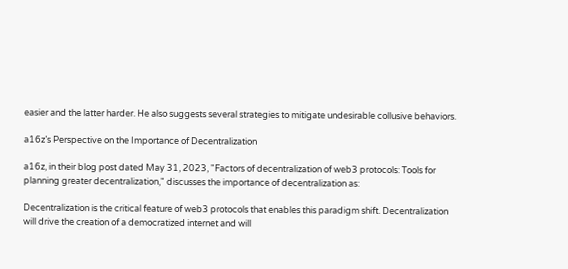easier and the latter harder. He also suggests several strategies to mitigate undesirable collusive behaviors.

a16z’s Perspective on the Importance of Decentralization

a16z, in their blog post dated May 31, 2023, "Factors of decentralization of web3 protocols: Tools for planning greater decentralization," discusses the importance of decentralization as:

Decentralization is the critical feature of web3 protocols that enables this paradigm shift. Decentralization will drive the creation of a democratized internet and will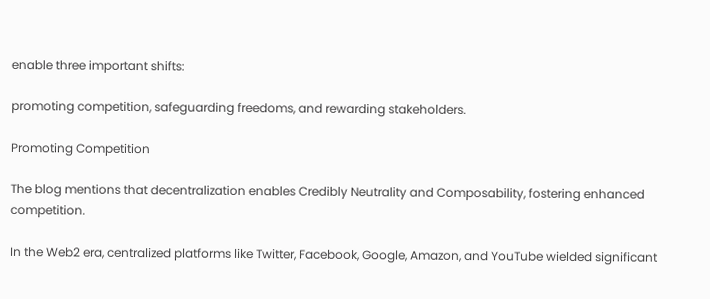enable three important shifts:

promoting competition, safeguarding freedoms, and rewarding stakeholders.

Promoting Competition

The blog mentions that decentralization enables Credibly Neutrality and Composability, fostering enhanced competition.

In the Web2 era, centralized platforms like Twitter, Facebook, Google, Amazon, and YouTube wielded significant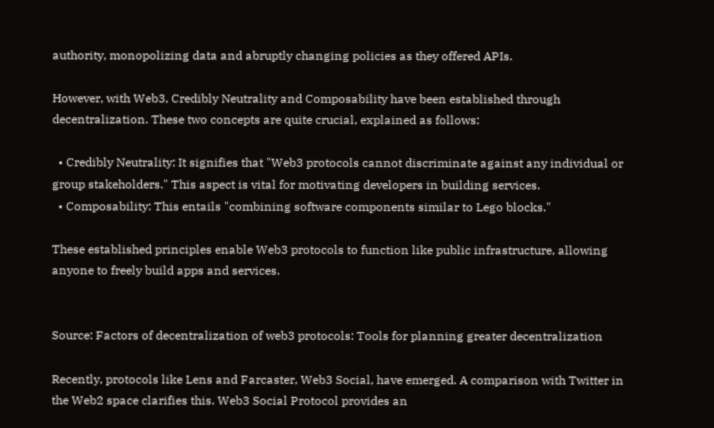authority, monopolizing data and abruptly changing policies as they offered APIs.

However, with Web3, Credibly Neutrality and Composability have been established through decentralization. These two concepts are quite crucial, explained as follows:

  • Credibly Neutrality: It signifies that "Web3 protocols cannot discriminate against any individual or group stakeholders." This aspect is vital for motivating developers in building services.
  • Composability: This entails "combining software components similar to Lego blocks."

These established principles enable Web3 protocols to function like public infrastructure, allowing anyone to freely build apps and services.


Source: Factors of decentralization of web3 protocols: Tools for planning greater decentralization

Recently, protocols like Lens and Farcaster, Web3 Social, have emerged. A comparison with Twitter in the Web2 space clarifies this. Web3 Social Protocol provides an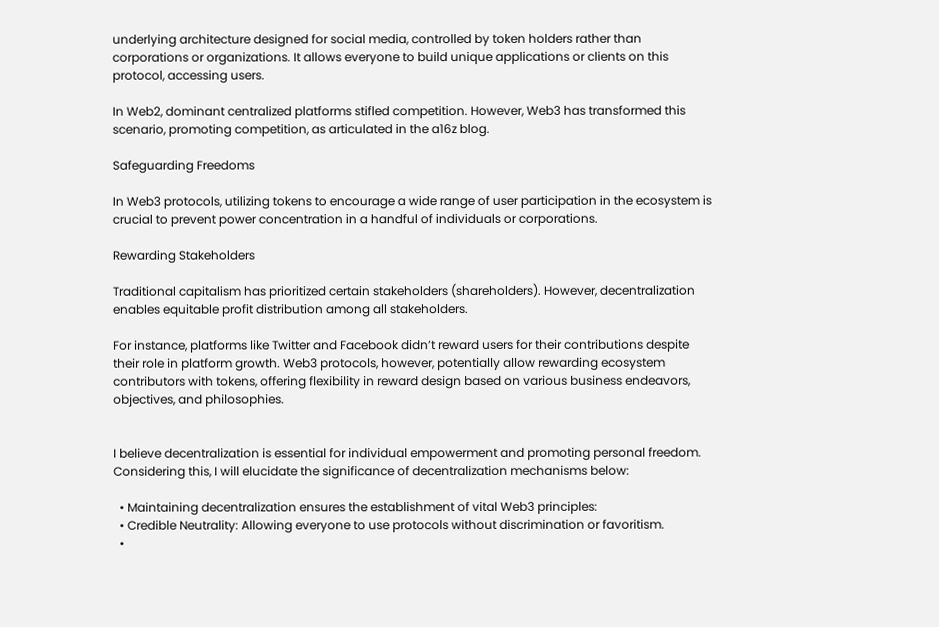underlying architecture designed for social media, controlled by token holders rather than corporations or organizations. It allows everyone to build unique applications or clients on this protocol, accessing users.

In Web2, dominant centralized platforms stifled competition. However, Web3 has transformed this scenario, promoting competition, as articulated in the a16z blog.

Safeguarding Freedoms

In Web3 protocols, utilizing tokens to encourage a wide range of user participation in the ecosystem is crucial to prevent power concentration in a handful of individuals or corporations.

Rewarding Stakeholders

Traditional capitalism has prioritized certain stakeholders (shareholders). However, decentralization enables equitable profit distribution among all stakeholders.

For instance, platforms like Twitter and Facebook didn’t reward users for their contributions despite their role in platform growth. Web3 protocols, however, potentially allow rewarding ecosystem contributors with tokens, offering flexibility in reward design based on various business endeavors, objectives, and philosophies.


I believe decentralization is essential for individual empowerment and promoting personal freedom. Considering this, I will elucidate the significance of decentralization mechanisms below:

  • Maintaining decentralization ensures the establishment of vital Web3 principles:
  • Credible Neutrality: Allowing everyone to use protocols without discrimination or favoritism.
  •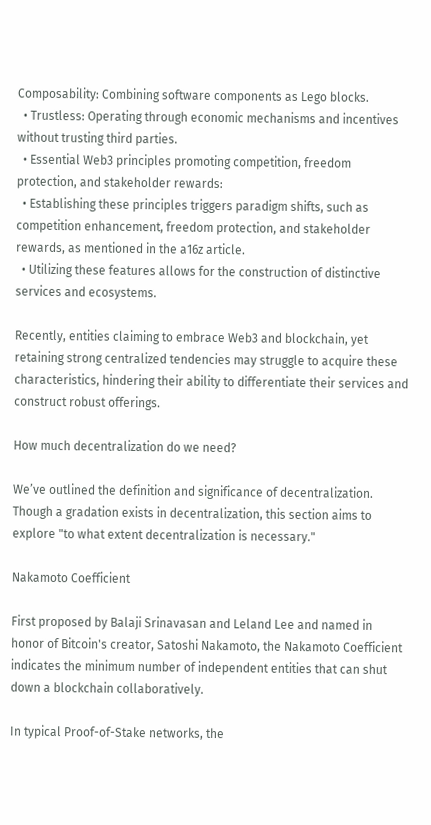Composability: Combining software components as Lego blocks.
  • Trustless: Operating through economic mechanisms and incentives without trusting third parties.
  • Essential Web3 principles promoting competition, freedom protection, and stakeholder rewards:
  • Establishing these principles triggers paradigm shifts, such as competition enhancement, freedom protection, and stakeholder rewards, as mentioned in the a16z article.
  • Utilizing these features allows for the construction of distinctive services and ecosystems.

Recently, entities claiming to embrace Web3 and blockchain, yet retaining strong centralized tendencies may struggle to acquire these characteristics, hindering their ability to differentiate their services and construct robust offerings.

How much decentralization do we need?

We’ve outlined the definition and significance of decentralization. Though a gradation exists in decentralization, this section aims to explore "to what extent decentralization is necessary."

Nakamoto Coefficient

First proposed by Balaji Srinavasan and Leland Lee and named in honor of Bitcoin's creator, Satoshi Nakamoto, the Nakamoto Coefficient indicates the minimum number of independent entities that can shut down a blockchain collaboratively.

In typical Proof-of-Stake networks, the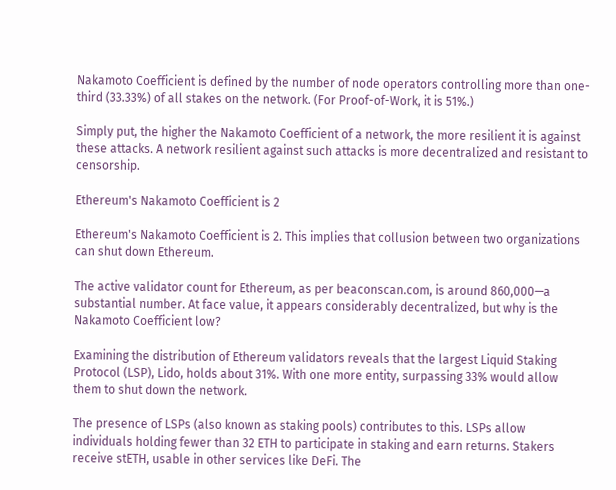Nakamoto Coefficient is defined by the number of node operators controlling more than one-third (33.33%) of all stakes on the network. (For Proof-of-Work, it is 51%.)

Simply put, the higher the Nakamoto Coefficient of a network, the more resilient it is against these attacks. A network resilient against such attacks is more decentralized and resistant to censorship.

Ethereum's Nakamoto Coefficient is 2

Ethereum's Nakamoto Coefficient is 2. This implies that collusion between two organizations can shut down Ethereum.

The active validator count for Ethereum, as per beaconscan.com, is around 860,000—a substantial number. At face value, it appears considerably decentralized, but why is the Nakamoto Coefficient low?

Examining the distribution of Ethereum validators reveals that the largest Liquid Staking Protocol (LSP), Lido, holds about 31%. With one more entity, surpassing 33% would allow them to shut down the network.

The presence of LSPs (also known as staking pools) contributes to this. LSPs allow individuals holding fewer than 32 ETH to participate in staking and earn returns. Stakers receive stETH, usable in other services like DeFi. The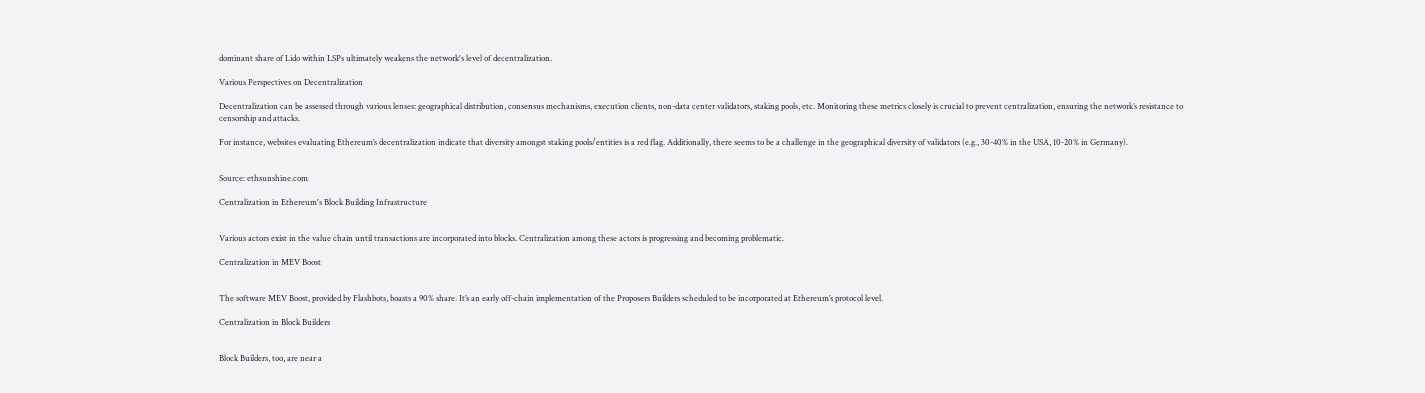dominant share of Lido within LSPs ultimately weakens the network's level of decentralization.

Various Perspectives on Decentralization

Decentralization can be assessed through various lenses: geographical distribution, consensus mechanisms, execution clients, non-data center validators, staking pools, etc. Monitoring these metrics closely is crucial to prevent centralization, ensuring the network’s resistance to censorship and attacks.

For instance, websites evaluating Ethereum’s decentralization indicate that diversity amongst staking pools/entities is a red flag. Additionally, there seems to be a challenge in the geographical diversity of validators (e.g., 30-40% in the USA, 10-20% in Germany).


Source: ethsunshine.com

Centralization in Ethereum's Block Building Infrastructure


Various actors exist in the value chain until transactions are incorporated into blocks. Centralization among these actors is progressing and becoming problematic.

Centralization in MEV Boost


The software MEV Boost, provided by Flashbots, boasts a 90% share. It’s an early off-chain implementation of the Proposers Builders scheduled to be incorporated at Ethereum’s protocol level.

Centralization in Block Builders


Block Builders, too, are near a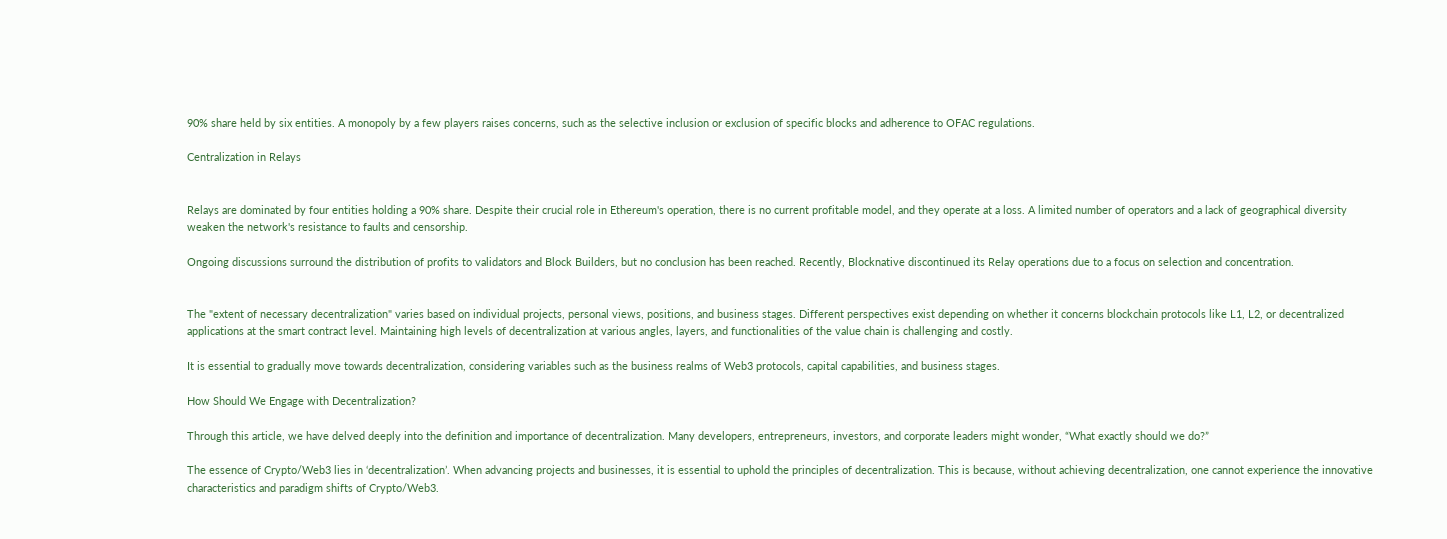90% share held by six entities. A monopoly by a few players raises concerns, such as the selective inclusion or exclusion of specific blocks and adherence to OFAC regulations.

Centralization in Relays


Relays are dominated by four entities holding a 90% share. Despite their crucial role in Ethereum's operation, there is no current profitable model, and they operate at a loss. A limited number of operators and a lack of geographical diversity weaken the network's resistance to faults and censorship.

Ongoing discussions surround the distribution of profits to validators and Block Builders, but no conclusion has been reached. Recently, Blocknative discontinued its Relay operations due to a focus on selection and concentration.


The "extent of necessary decentralization" varies based on individual projects, personal views, positions, and business stages. Different perspectives exist depending on whether it concerns blockchain protocols like L1, L2, or decentralized applications at the smart contract level. Maintaining high levels of decentralization at various angles, layers, and functionalities of the value chain is challenging and costly.

It is essential to gradually move towards decentralization, considering variables such as the business realms of Web3 protocols, capital capabilities, and business stages.

How Should We Engage with Decentralization?

Through this article, we have delved deeply into the definition and importance of decentralization. Many developers, entrepreneurs, investors, and corporate leaders might wonder, “What exactly should we do?”

The essence of Crypto/Web3 lies in ‘decentralization’. When advancing projects and businesses, it is essential to uphold the principles of decentralization. This is because, without achieving decentralization, one cannot experience the innovative characteristics and paradigm shifts of Crypto/Web3.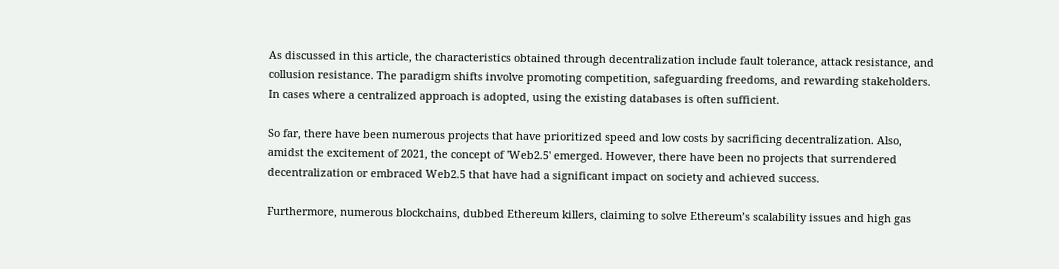As discussed in this article, the characteristics obtained through decentralization include fault tolerance, attack resistance, and collusion resistance. The paradigm shifts involve promoting competition, safeguarding freedoms, and rewarding stakeholders. In cases where a centralized approach is adopted, using the existing databases is often sufficient.

So far, there have been numerous projects that have prioritized speed and low costs by sacrificing decentralization. Also, amidst the excitement of 2021, the concept of 'Web2.5' emerged. However, there have been no projects that surrendered decentralization or embraced Web2.5 that have had a significant impact on society and achieved success.

Furthermore, numerous blockchains, dubbed Ethereum killers, claiming to solve Ethereum’s scalability issues and high gas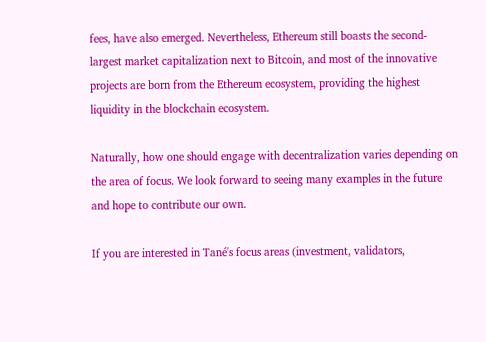fees, have also emerged. Nevertheless, Ethereum still boasts the second-largest market capitalization next to Bitcoin, and most of the innovative projects are born from the Ethereum ecosystem, providing the highest liquidity in the blockchain ecosystem.

Naturally, how one should engage with decentralization varies depending on the area of focus. We look forward to seeing many examples in the future and hope to contribute our own.

If you are interested in Tané's focus areas (investment, validators,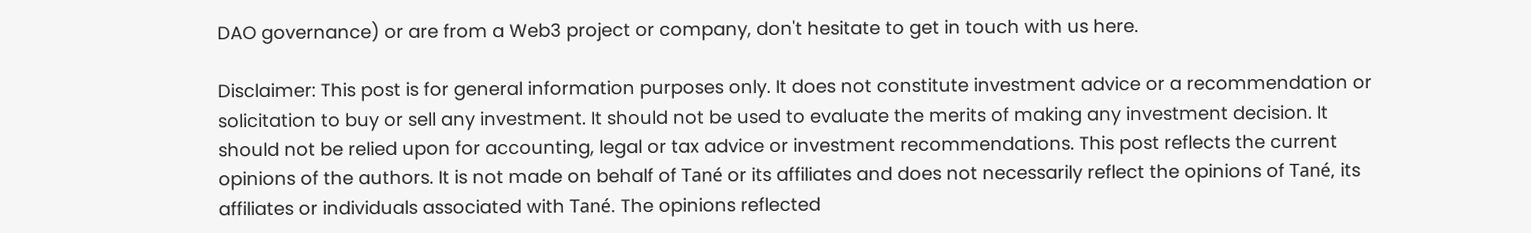DAO governance) or are from a Web3 project or company, don't hesitate to get in touch with us here.

Disclaimer: This post is for general information purposes only. It does not constitute investment advice or a recommendation or solicitation to buy or sell any investment. It should not be used to evaluate the merits of making any investment decision. It should not be relied upon for accounting, legal or tax advice or investment recommendations. This post reflects the current opinions of the authors. It is not made on behalf of Tané or its affiliates and does not necessarily reflect the opinions of Tané, its affiliates or individuals associated with Tané. The opinions reflected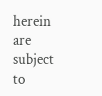herein are subject to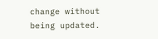change without being updated.